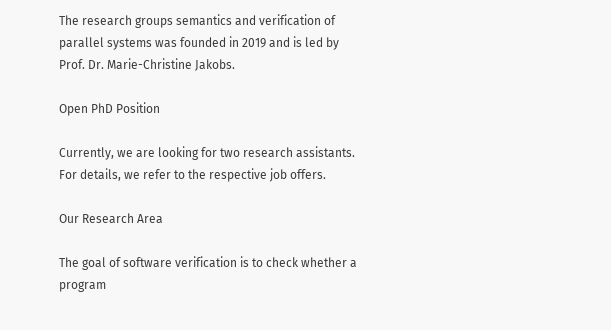The research groups semantics and verification of parallel systems was founded in 2019 and is led by Prof. Dr. Marie-Christine Jakobs.

Open PhD Position

Currently, we are looking for two research assistants. For details, we refer to the respective job offers.

Our Research Area

The goal of software verification is to check whether a program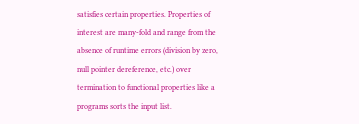satisfies certain properties. Properties of interest are many-fold and range from the absence of runtime errors (division by zero, null pointer dereference, etc.) over termination to functional properties like a programs sorts the input list.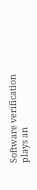Software verification plays an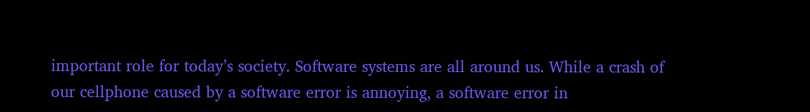important role for today’s society. Software systems are all around us. While a crash of our cellphone caused by a software error is annoying, a software error in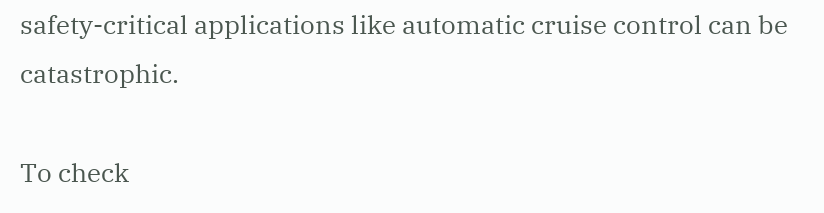safety-critical applications like automatic cruise control can be catastrophic.

To check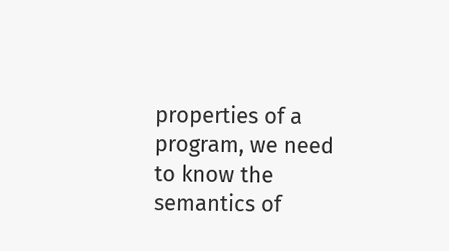properties of a program, we need to know the semantics of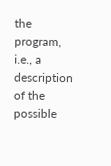the program, i.e., a description of the possible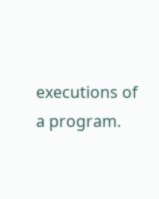executions of a program.